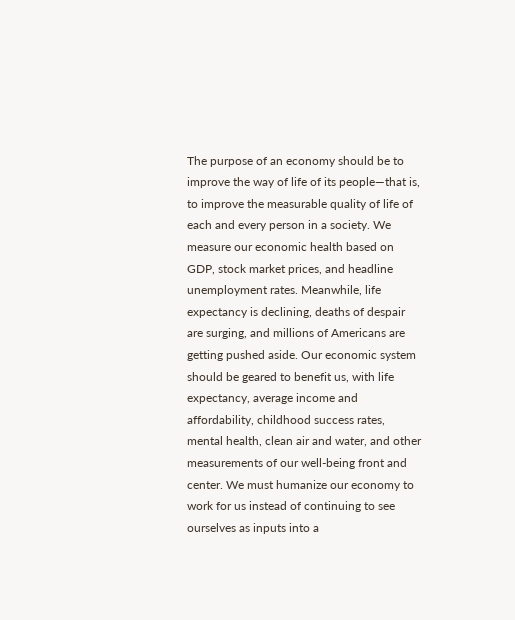The purpose of an economy should be to improve the way of life of its people—that is, to improve the measurable quality of life of each and every person in a society. We measure our economic health based on GDP, stock market prices, and headline unemployment rates. Meanwhile, life expectancy is declining, deaths of despair are surging, and millions of Americans are getting pushed aside. Our economic system should be geared to benefit us, with life expectancy, average income and affordability, childhood success rates, mental health, clean air and water, and other measurements of our well-being front and center. We must humanize our economy to work for us instead of continuing to see ourselves as inputs into a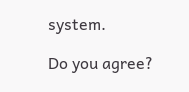system.

Do you agree?